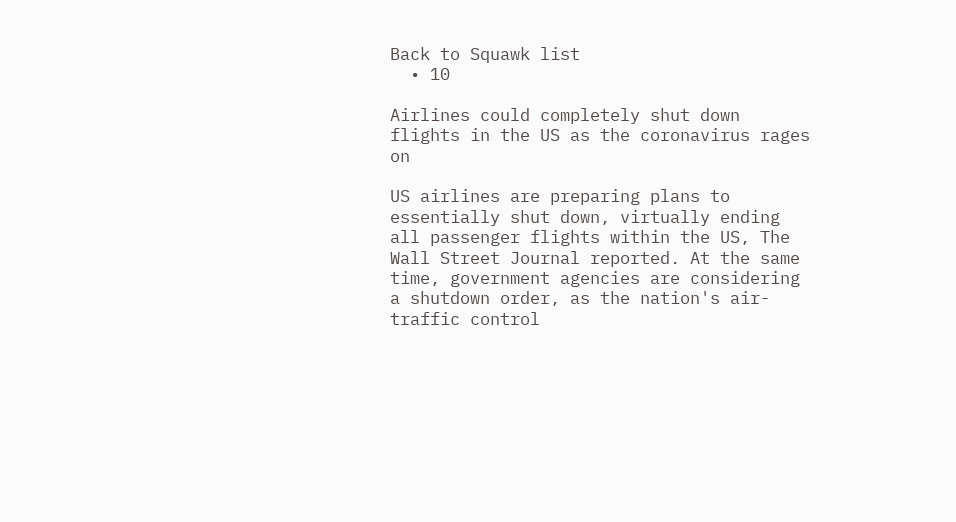Back to Squawk list
  • 10

Airlines could completely shut down flights in the US as the coronavirus rages on

US airlines are preparing plans to essentially shut down, virtually ending all passenger flights within the US, The Wall Street Journal reported. At the same time, government agencies are considering a shutdown order, as the nation's air-traffic control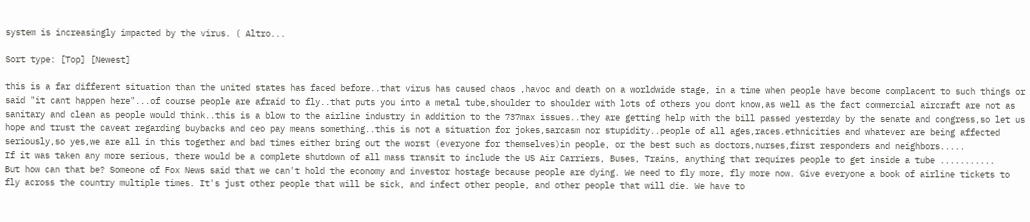system is increasingly impacted by the virus. ( Altro...

Sort type: [Top] [Newest]

this is a far different situation than the united states has faced before..that virus has caused chaos ,havoc and death on a worldwide stage, in a time when people have become complacent to such things or said "it cant happen here"...of course people are afraid to fly..that puts you into a metal tube,shoulder to shoulder with lots of others you dont know,as well as the fact commercial aircraft are not as sanitary and clean as people would think..this is a blow to the airline industry in addition to the 737max issues..they are getting help with the bill passed yesterday by the senate and congress,so let us hope and trust the caveat regarding buybacks and ceo pay means something..this is not a situation for jokes,sarcasm nor stupidity..people of all ages,races.ethnicities and whatever are being affected seriously,so yes,we are all in this together and bad times either bring out the worst (everyone for themselves)in people, or the best such as doctors,nurses,first responders and neighbors.....
If it was taken any more serious, there would be a complete shutdown of all mass transit to include the US Air Carriers, Buses, Trains, anything that requires people to get inside a tube ...........
But how can that be? Someone of Fox News said that we can't hold the economy and investor hostage because people are dying. We need to fly more, fly more now. Give everyone a book of airline tickets to fly across the country multiple times. It's just other people that will be sick, and infect other people, and other people that will die. We have to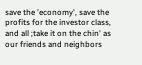save the 'economy', save the profits for the investor class, and all ;take it on the chin' as our friends and neighbors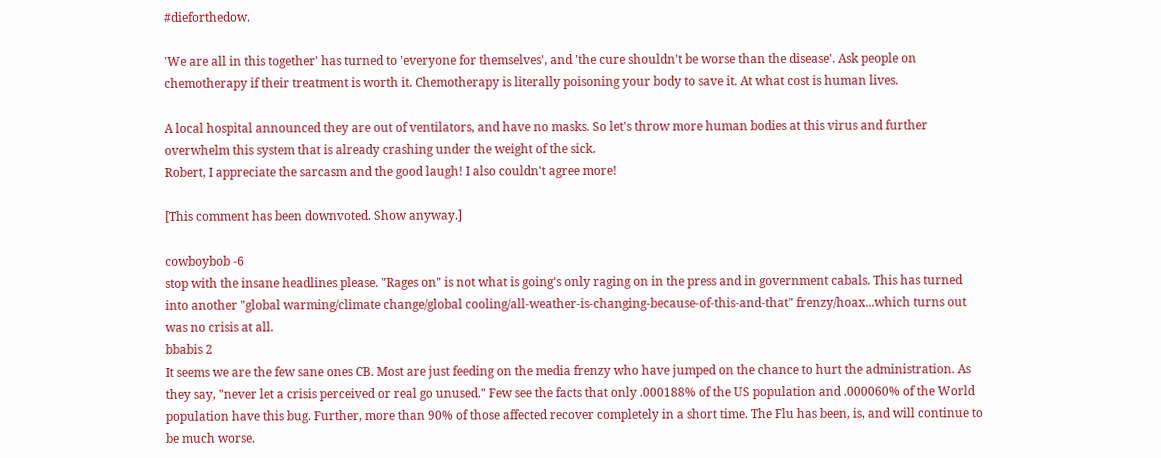#dieforthedow.

'We are all in this together' has turned to 'everyone for themselves', and 'the cure shouldn't be worse than the disease'. Ask people on chemotherapy if their treatment is worth it. Chemotherapy is literally poisoning your body to save it. At what cost is human lives.

A local hospital announced they are out of ventilators, and have no masks. So let's throw more human bodies at this virus and further overwhelm this system that is already crashing under the weight of the sick.
Robert, I appreciate the sarcasm and the good laugh! I also couldn't agree more!

[This comment has been downvoted. Show anyway.]

cowboybob -6
stop with the insane headlines please. "Rages on" is not what is going's only raging on in the press and in government cabals. This has turned into another "global warming/climate change/global cooling/all-weather-is-changing-because-of-this-and-that" frenzy/hoax...which turns out was no crisis at all.
bbabis 2
It seems we are the few sane ones CB. Most are just feeding on the media frenzy who have jumped on the chance to hurt the administration. As they say, "never let a crisis perceived or real go unused." Few see the facts that only .000188% of the US population and .000060% of the World population have this bug. Further, more than 90% of those affected recover completely in a short time. The Flu has been, is, and will continue to be much worse.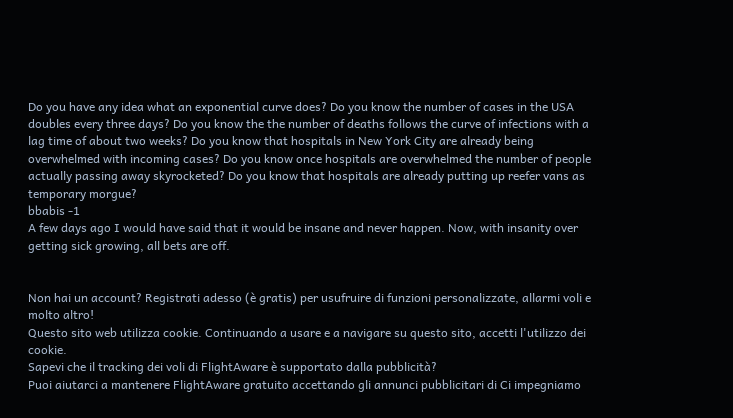Do you have any idea what an exponential curve does? Do you know the number of cases in the USA doubles every three days? Do you know the the number of deaths follows the curve of infections with a lag time of about two weeks? Do you know that hospitals in New York City are already being overwhelmed with incoming cases? Do you know once hospitals are overwhelmed the number of people actually passing away skyrocketed? Do you know that hospitals are already putting up reefer vans as temporary morgue?
bbabis -1
A few days ago I would have said that it would be insane and never happen. Now, with insanity over getting sick growing, all bets are off.


Non hai un account? Registrati adesso (è gratis) per usufruire di funzioni personalizzate, allarmi voli e molto altro!
Questo sito web utilizza cookie. Continuando a usare e a navigare su questo sito, accetti l'utilizzo dei cookie.
Sapevi che il tracking dei voli di FlightAware è supportato dalla pubblicità?
Puoi aiutarci a mantenere FlightAware gratuito accettando gli annunci pubblicitari di Ci impegniamo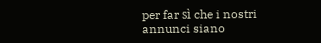per far sì che i nostri annunci siano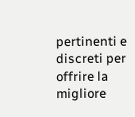pertinenti e discreti per offrire la migliore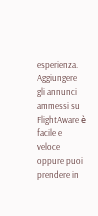esperienza. Aggiungere gli annunci ammessi su FlightAware è facile e veloce oppure puoi prendere in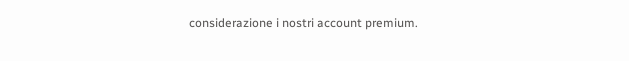considerazione i nostri account premium.